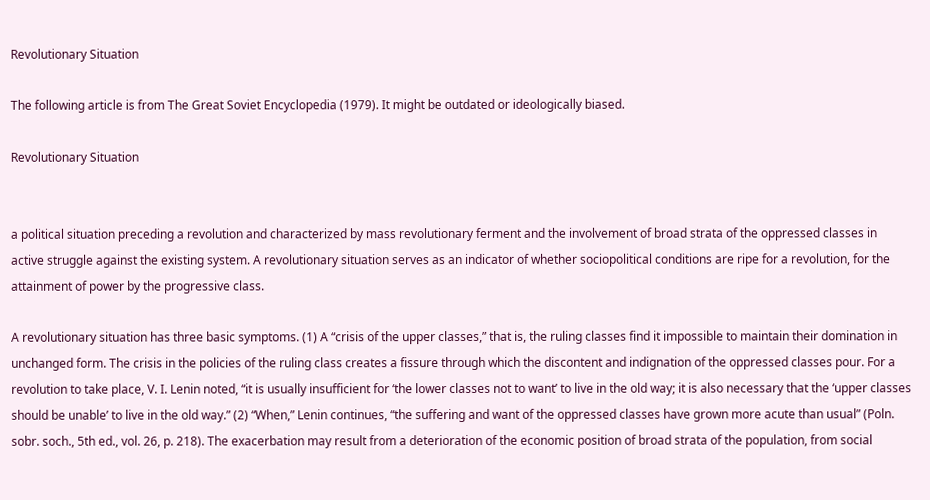Revolutionary Situation

The following article is from The Great Soviet Encyclopedia (1979). It might be outdated or ideologically biased.

Revolutionary Situation


a political situation preceding a revolution and characterized by mass revolutionary ferment and the involvement of broad strata of the oppressed classes in active struggle against the existing system. A revolutionary situation serves as an indicator of whether sociopolitical conditions are ripe for a revolution, for the attainment of power by the progressive class.

A revolutionary situation has three basic symptoms. (1) A “crisis of the upper classes,” that is, the ruling classes find it impossible to maintain their domination in unchanged form. The crisis in the policies of the ruling class creates a fissure through which the discontent and indignation of the oppressed classes pour. For a revolution to take place, V. I. Lenin noted, “it is usually insufficient for ‘the lower classes not to want’ to live in the old way; it is also necessary that the ‘upper classes should be unable’ to live in the old way.” (2) “When,” Lenin continues, “the suffering and want of the oppressed classes have grown more acute than usual” (Poln. sobr. soch., 5th ed., vol. 26, p. 218). The exacerbation may result from a deterioration of the economic position of broad strata of the population, from social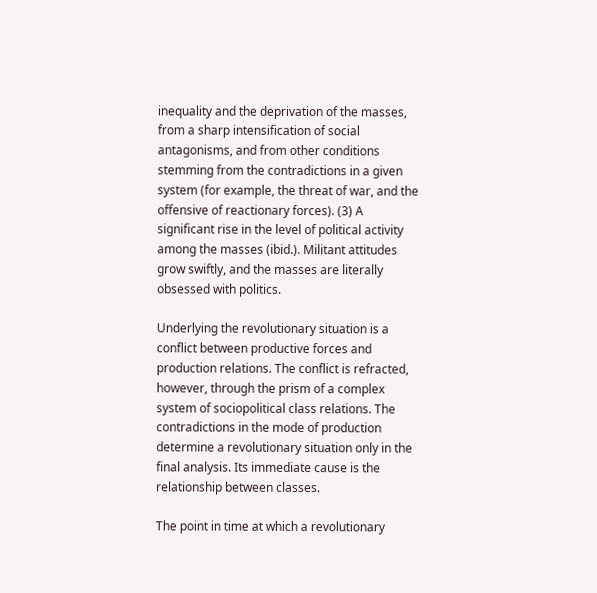inequality and the deprivation of the masses, from a sharp intensification of social antagonisms, and from other conditions stemming from the contradictions in a given system (for example, the threat of war, and the offensive of reactionary forces). (3) A significant rise in the level of political activity among the masses (ibid.). Militant attitudes grow swiftly, and the masses are literally obsessed with politics.

Underlying the revolutionary situation is a conflict between productive forces and production relations. The conflict is refracted, however, through the prism of a complex system of sociopolitical class relations. The contradictions in the mode of production determine a revolutionary situation only in the final analysis. Its immediate cause is the relationship between classes.

The point in time at which a revolutionary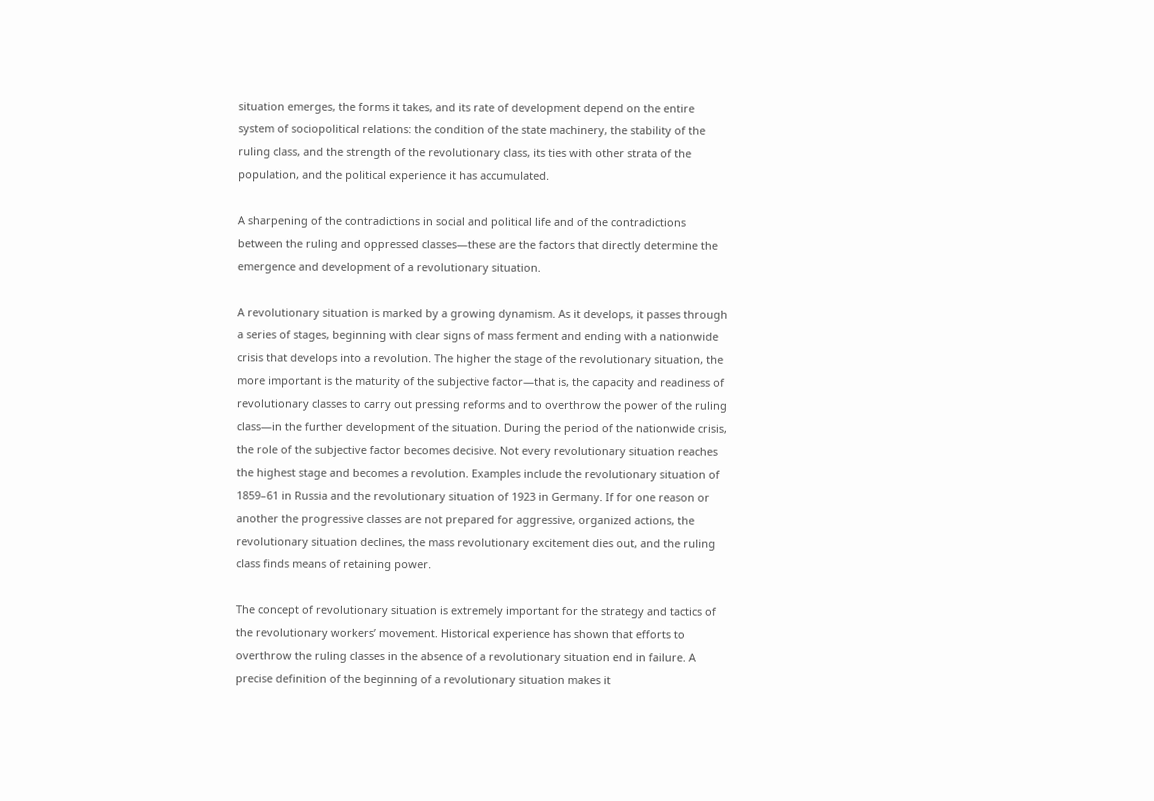situation emerges, the forms it takes, and its rate of development depend on the entire system of sociopolitical relations: the condition of the state machinery, the stability of the ruling class, and the strength of the revolutionary class, its ties with other strata of the population, and the political experience it has accumulated.

A sharpening of the contradictions in social and political life and of the contradictions between the ruling and oppressed classes—these are the factors that directly determine the emergence and development of a revolutionary situation.

A revolutionary situation is marked by a growing dynamism. As it develops, it passes through a series of stages, beginning with clear signs of mass ferment and ending with a nationwide crisis that develops into a revolution. The higher the stage of the revolutionary situation, the more important is the maturity of the subjective factor—that is, the capacity and readiness of revolutionary classes to carry out pressing reforms and to overthrow the power of the ruling class—in the further development of the situation. During the period of the nationwide crisis, the role of the subjective factor becomes decisive. Not every revolutionary situation reaches the highest stage and becomes a revolution. Examples include the revolutionary situation of 1859–61 in Russia and the revolutionary situation of 1923 in Germany. If for one reason or another the progressive classes are not prepared for aggressive, organized actions, the revolutionary situation declines, the mass revolutionary excitement dies out, and the ruling class finds means of retaining power.

The concept of revolutionary situation is extremely important for the strategy and tactics of the revolutionary workers’ movement. Historical experience has shown that efforts to overthrow the ruling classes in the absence of a revolutionary situation end in failure. A precise definition of the beginning of a revolutionary situation makes it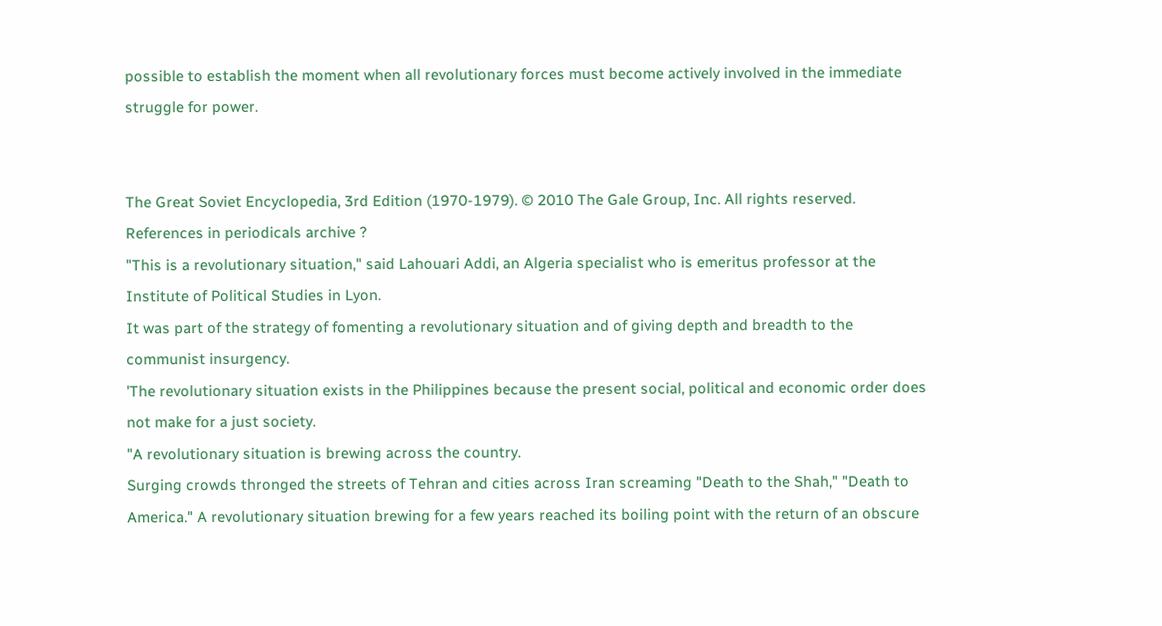possible to establish the moment when all revolutionary forces must become actively involved in the immediate struggle for power.


The Great Soviet Encyclopedia, 3rd Edition (1970-1979). © 2010 The Gale Group, Inc. All rights reserved.
References in periodicals archive ?
"This is a revolutionary situation," said Lahouari Addi, an Algeria specialist who is emeritus professor at the Institute of Political Studies in Lyon.
It was part of the strategy of fomenting a revolutionary situation and of giving depth and breadth to the communist insurgency.
'The revolutionary situation exists in the Philippines because the present social, political and economic order does not make for a just society.
"A revolutionary situation is brewing across the country.
Surging crowds thronged the streets of Tehran and cities across Iran screaming "Death to the Shah," "Death to America." A revolutionary situation brewing for a few years reached its boiling point with the return of an obscure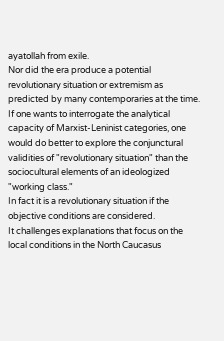ayatollah from exile.
Nor did the era produce a potential revolutionary situation or extremism as predicted by many contemporaries at the time.
If one wants to interrogate the analytical capacity of Marxist-Leninist categories, one would do better to explore the conjunctural validities of "revolutionary situation" than the sociocultural elements of an ideologized "working class."
In fact it is a revolutionary situation if the objective conditions are considered.
It challenges explanations that focus on the local conditions in the North Caucasus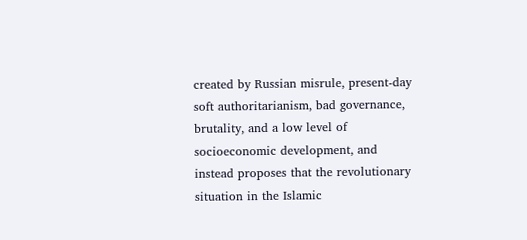created by Russian misrule, present-day soft authoritarianism, bad governance, brutality, and a low level of socioeconomic development, and instead proposes that the revolutionary situation in the Islamic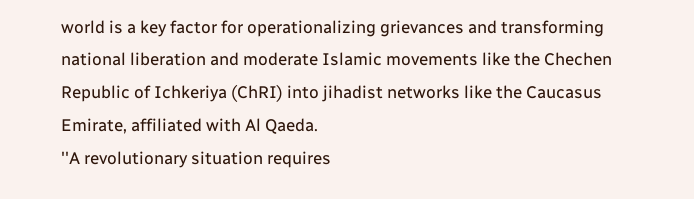world is a key factor for operationalizing grievances and transforming national liberation and moderate Islamic movements like the Chechen Republic of Ichkeriya (ChRI) into jihadist networks like the Caucasus Emirate, affiliated with Al Qaeda.
''A revolutionary situation requires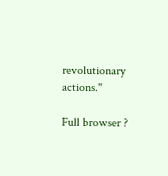revolutionary actions.''

Full browser ?